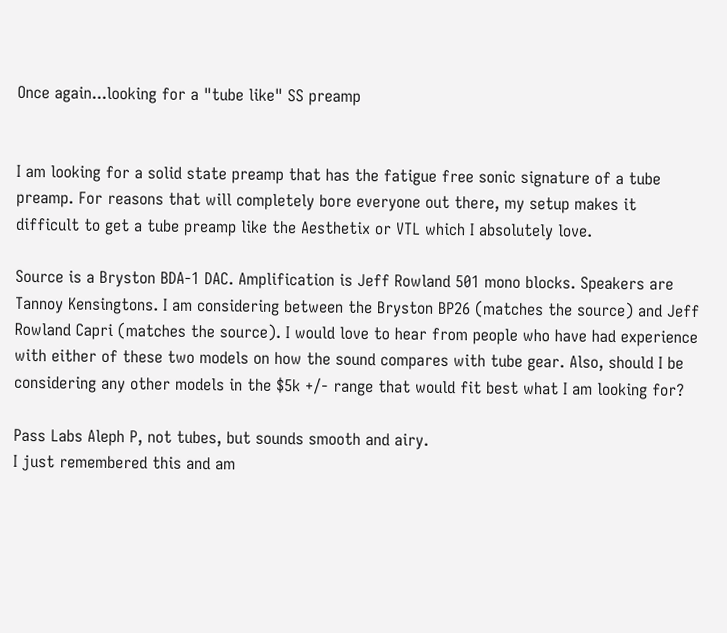Once again...looking for a "tube like" SS preamp


I am looking for a solid state preamp that has the fatigue free sonic signature of a tube preamp. For reasons that will completely bore everyone out there, my setup makes it difficult to get a tube preamp like the Aesthetix or VTL which I absolutely love.

Source is a Bryston BDA-1 DAC. Amplification is Jeff Rowland 501 mono blocks. Speakers are Tannoy Kensingtons. I am considering between the Bryston BP26 (matches the source) and Jeff Rowland Capri (matches the source). I would love to hear from people who have had experience with either of these two models on how the sound compares with tube gear. Also, should I be considering any other models in the $5k +/- range that would fit best what I am looking for?

Pass Labs Aleph P, not tubes, but sounds smooth and airy.
I just remembered this and am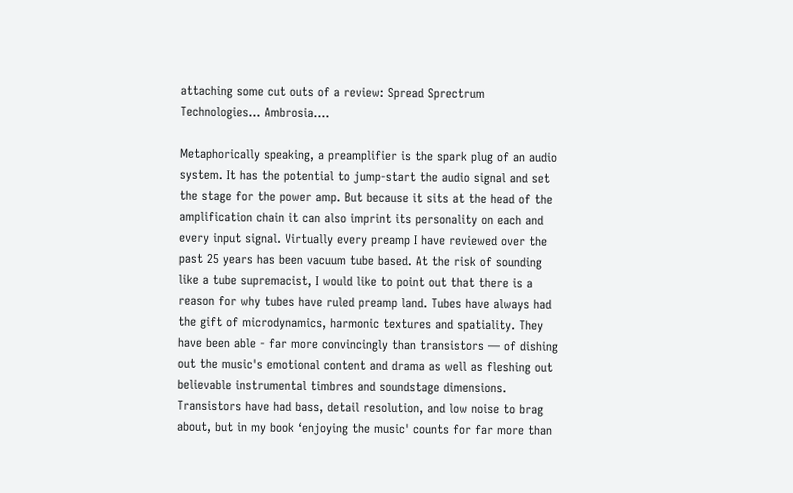attaching some cut outs of a review: Spread Sprectrum Technologies... Ambrosia....

Metaphorically speaking, a preamplifier is the spark plug of an audio system. It has the potential to jump-start the audio signal and set the stage for the power amp. But because it sits at the head of the amplification chain it can also imprint its personality on each and every input signal. Virtually every preamp I have reviewed over the past 25 years has been vacuum tube based. At the risk of sounding like a tube supremacist, I would like to point out that there is a reason for why tubes have ruled preamp land. Tubes have always had the gift of microdynamics, harmonic textures and spatiality. They have been able - far more convincingly than transistors — of dishing out the music's emotional content and drama as well as fleshing out believable instrumental timbres and soundstage dimensions. Transistors have had bass, detail resolution, and low noise to brag about, but in my book ‘enjoying the music' counts for far more than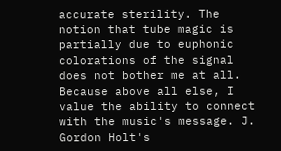accurate sterility. The notion that tube magic is partially due to euphonic colorations of the signal does not bother me at all. Because above all else, I value the ability to connect with the music's message. J. Gordon Holt's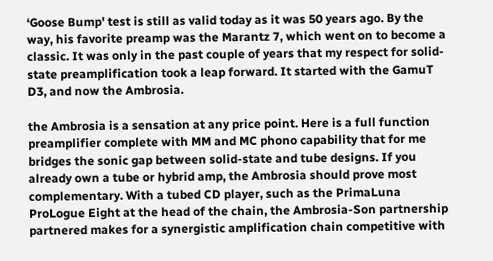‘Goose Bump' test is still as valid today as it was 50 years ago. By the way, his favorite preamp was the Marantz 7, which went on to become a classic. It was only in the past couple of years that my respect for solid-state preamplification took a leap forward. It started with the GamuT D3, and now the Ambrosia.

the Ambrosia is a sensation at any price point. Here is a full function preamplifier complete with MM and MC phono capability that for me bridges the sonic gap between solid-state and tube designs. If you already own a tube or hybrid amp, the Ambrosia should prove most complementary. With a tubed CD player, such as the PrimaLuna ProLogue Eight at the head of the chain, the Ambrosia-Son partnership partnered makes for a synergistic amplification chain competitive with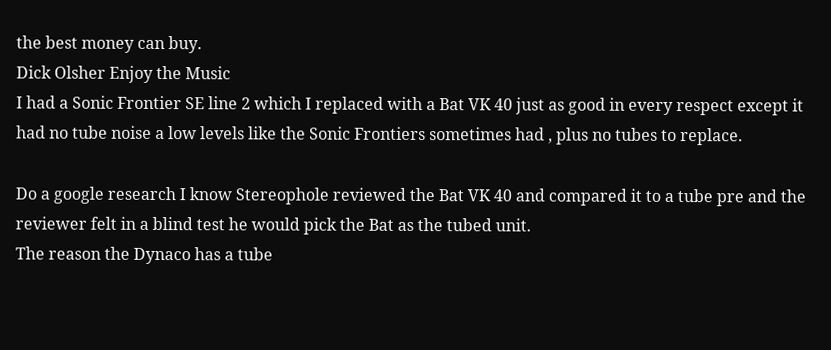the best money can buy.
Dick Olsher Enjoy the Music
I had a Sonic Frontier SE line 2 which I replaced with a Bat VK 40 just as good in every respect except it had no tube noise a low levels like the Sonic Frontiers sometimes had , plus no tubes to replace.

Do a google research I know Stereophole reviewed the Bat VK 40 and compared it to a tube pre and the reviewer felt in a blind test he would pick the Bat as the tubed unit.
The reason the Dynaco has a tube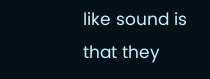like sound is that they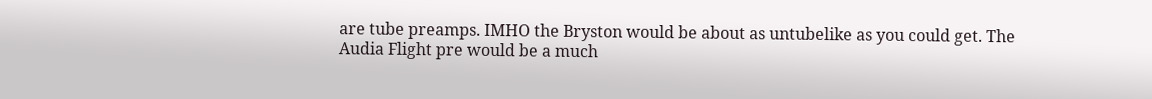are tube preamps. IMHO the Bryston would be about as untubelike as you could get. The Audia Flight pre would be a much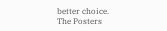better choice.
The Posters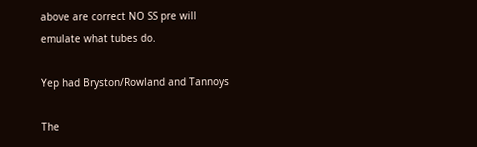above are correct NO SS pre will emulate what tubes do.

Yep had Bryston/Rowland and Tannoys

The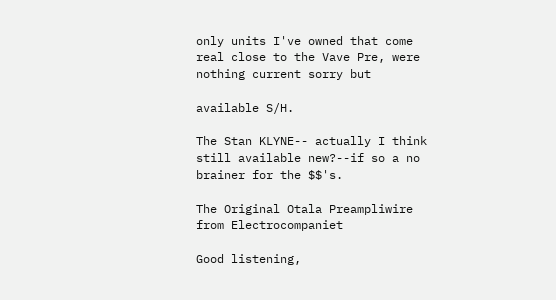only units I've owned that come real close to the Vave Pre, were nothing current sorry but

available S/H.

The Stan KLYNE-- actually I think still available new?--if so a no brainer for the $$'s.

The Original Otala Preampliwire from Electrocompaniet

Good listening,